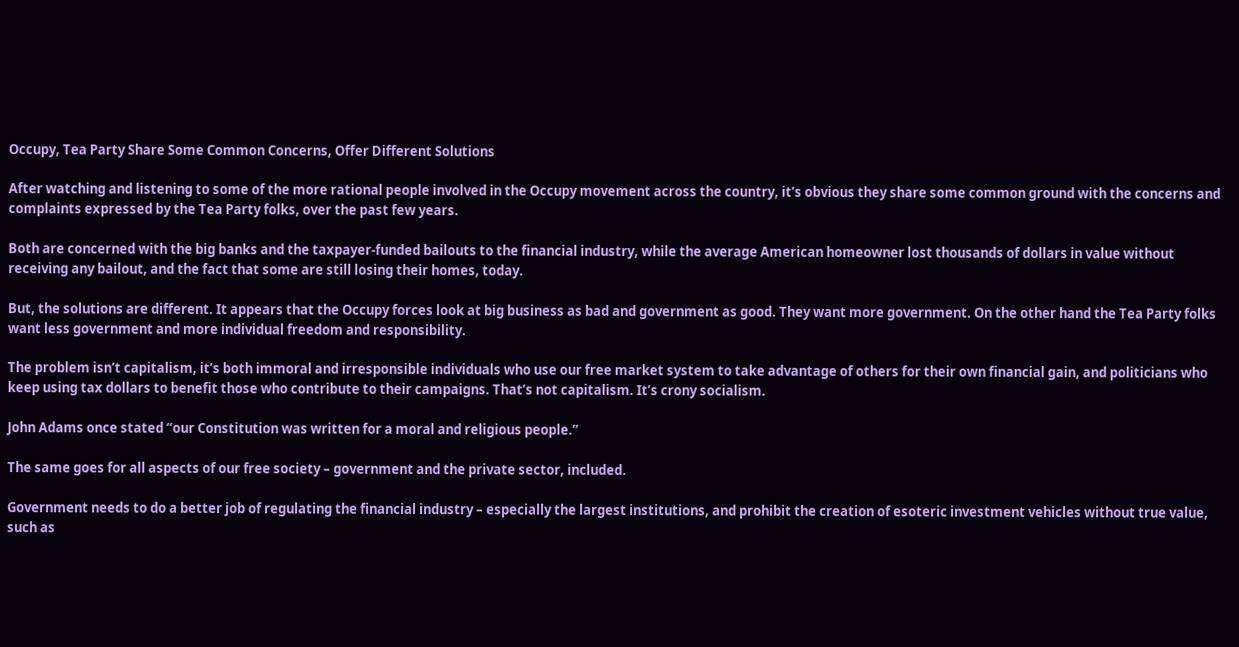Occupy, Tea Party Share Some Common Concerns, Offer Different Solutions

After watching and listening to some of the more rational people involved in the Occupy movement across the country, it’s obvious they share some common ground with the concerns and complaints expressed by the Tea Party folks, over the past few years.

Both are concerned with the big banks and the taxpayer-funded bailouts to the financial industry, while the average American homeowner lost thousands of dollars in value without receiving any bailout, and the fact that some are still losing their homes, today.

But, the solutions are different. It appears that the Occupy forces look at big business as bad and government as good. They want more government. On the other hand the Tea Party folks want less government and more individual freedom and responsibility.

The problem isn’t capitalism, it’s both immoral and irresponsible individuals who use our free market system to take advantage of others for their own financial gain, and politicians who keep using tax dollars to benefit those who contribute to their campaigns. That’s not capitalism. It’s crony socialism.

John Adams once stated “our Constitution was written for a moral and religious people.”

The same goes for all aspects of our free society – government and the private sector, included.

Government needs to do a better job of regulating the financial industry – especially the largest institutions, and prohibit the creation of esoteric investment vehicles without true value, such as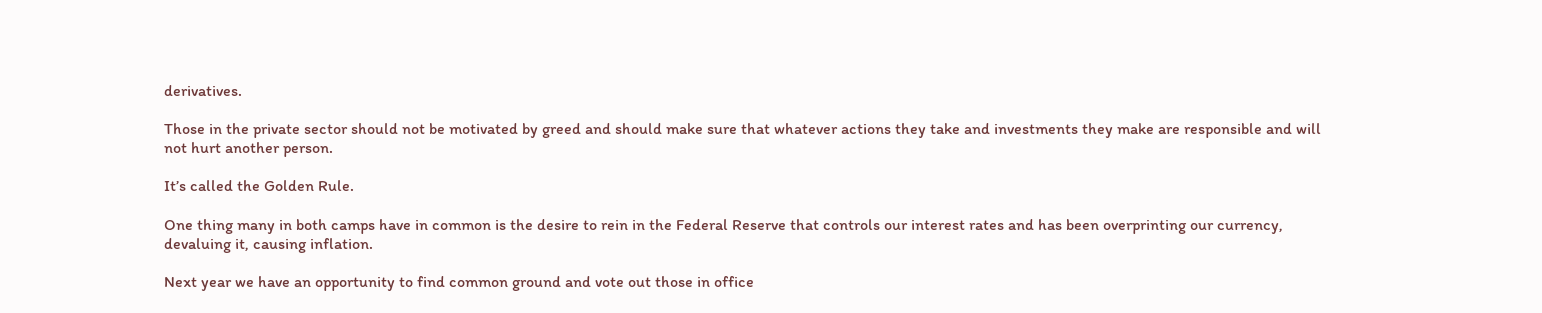derivatives.

Those in the private sector should not be motivated by greed and should make sure that whatever actions they take and investments they make are responsible and will not hurt another person.

It’s called the Golden Rule.

One thing many in both camps have in common is the desire to rein in the Federal Reserve that controls our interest rates and has been overprinting our currency, devaluing it, causing inflation.

Next year we have an opportunity to find common ground and vote out those in office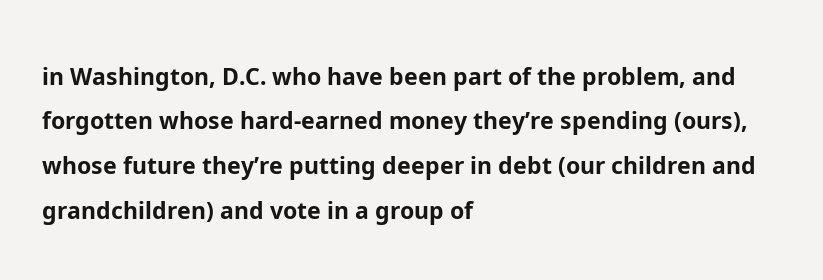in Washington, D.C. who have been part of the problem, and forgotten whose hard-earned money they’re spending (ours), whose future they’re putting deeper in debt (our children and grandchildren) and vote in a group of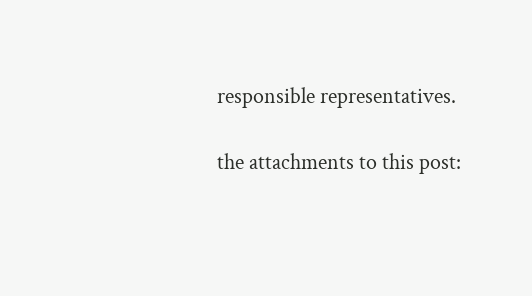responsible representatives.

the attachments to this post: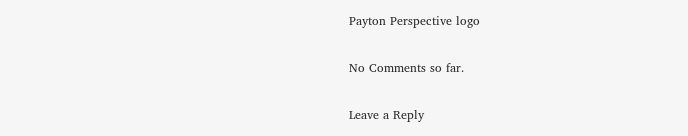Payton Perspective logo

No Comments so far.

Leave a Reply